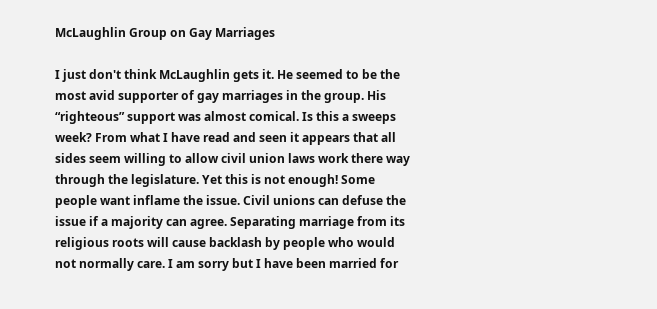McLaughlin Group on Gay Marriages

I just don't think McLaughlin gets it. He seemed to be the most avid supporter of gay marriages in the group. His “righteous” support was almost comical. Is this a sweeps week? From what I have read and seen it appears that all sides seem willing to allow civil union laws work there way through the legislature. Yet this is not enough! Some people want inflame the issue. Civil unions can defuse the issue if a majority can agree. Separating marriage from its religious roots will cause backlash by people who would not normally care. I am sorry but I have been married for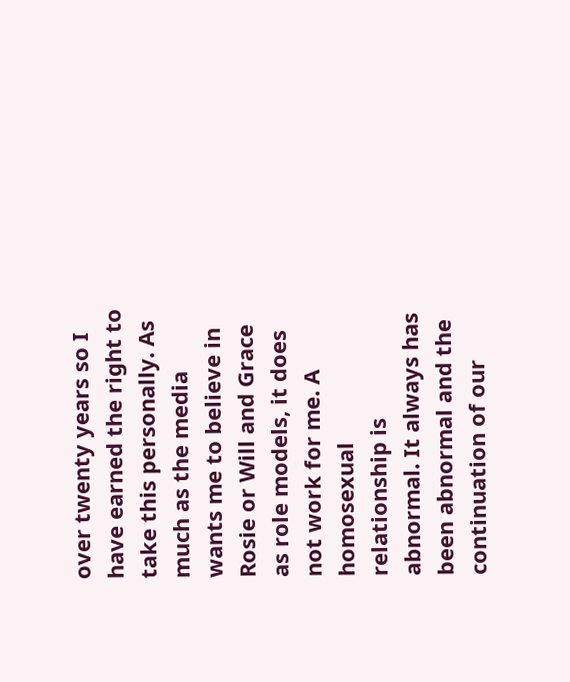over twenty years so I have earned the right to take this personally. As much as the media wants me to believe in Rosie or Will and Grace as role models, it does not work for me. A homosexual relationship is abnormal. It always has been abnormal and the continuation of our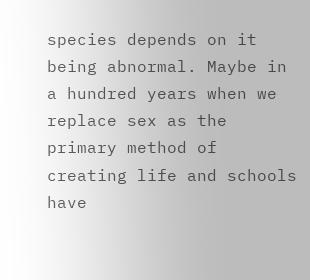species depends on it being abnormal. Maybe in a hundred years when we replace sex as the primary method of creating life and schools have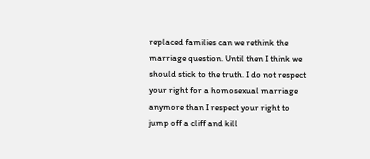replaced families can we rethink the marriage question. Until then I think we should stick to the truth. I do not respect your right for a homosexual marriage anymore than I respect your right to jump off a cliff and kill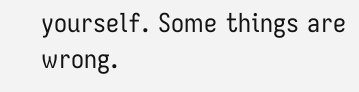yourself. Some things are wrong.